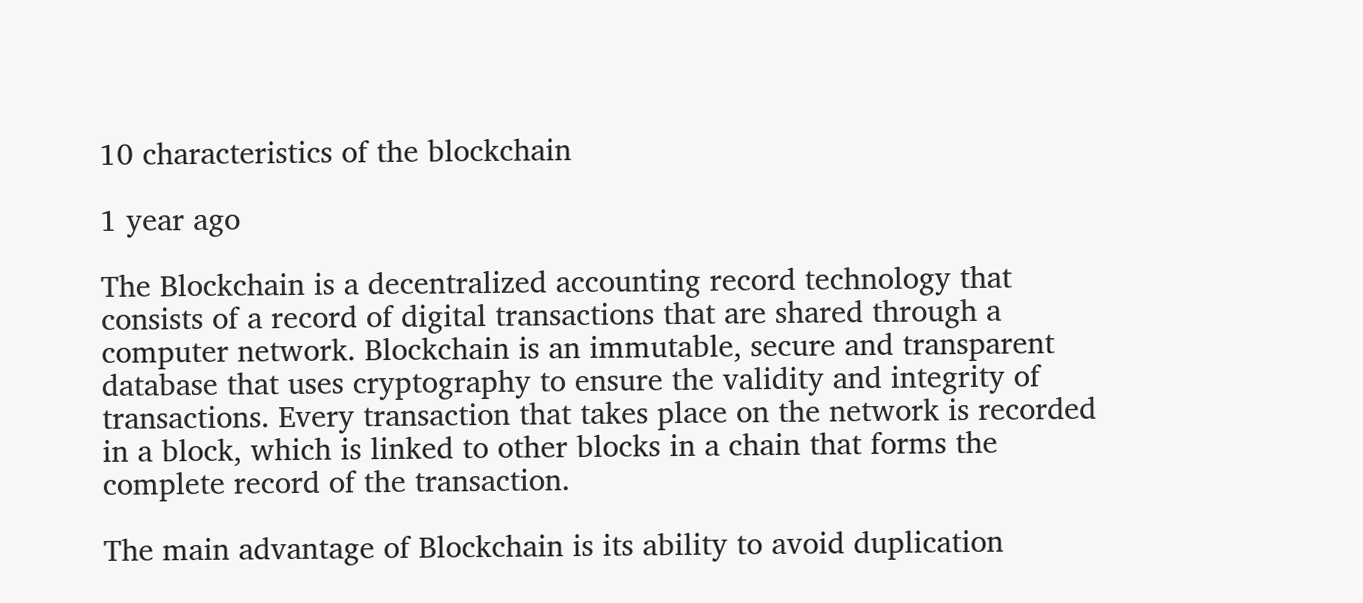10 characteristics of the blockchain

1 year ago

The Blockchain is a decentralized accounting record technology that consists of a record of digital transactions that are shared through a computer network. Blockchain is an immutable, secure and transparent database that uses cryptography to ensure the validity and integrity of transactions. Every transaction that takes place on the network is recorded in a block, which is linked to other blocks in a chain that forms the complete record of the transaction.

The main advantage of Blockchain is its ability to avoid duplication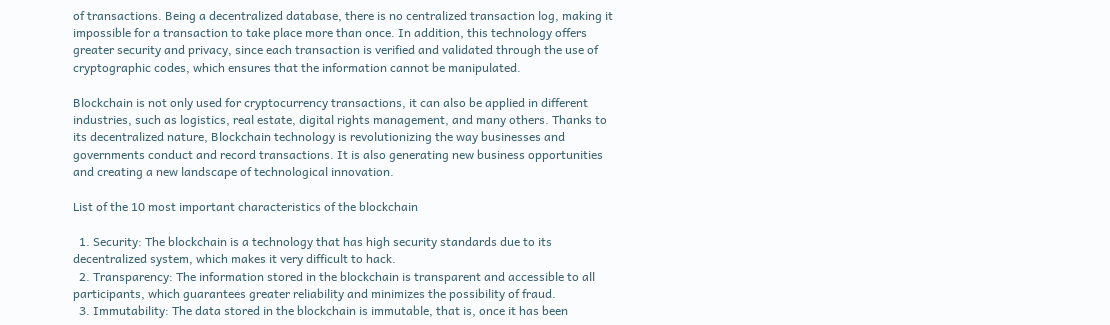of transactions. Being a decentralized database, there is no centralized transaction log, making it impossible for a transaction to take place more than once. In addition, this technology offers greater security and privacy, since each transaction is verified and validated through the use of cryptographic codes, which ensures that the information cannot be manipulated.

Blockchain is not only used for cryptocurrency transactions, it can also be applied in different industries, such as logistics, real estate, digital rights management, and many others. Thanks to its decentralized nature, Blockchain technology is revolutionizing the way businesses and governments conduct and record transactions. It is also generating new business opportunities and creating a new landscape of technological innovation.

List of the 10 most important characteristics of the blockchain

  1. Security: The blockchain is a technology that has high security standards due to its decentralized system, which makes it very difficult to hack.
  2. Transparency: The information stored in the blockchain is transparent and accessible to all participants, which guarantees greater reliability and minimizes the possibility of fraud.
  3. Immutability: The data stored in the blockchain is immutable, that is, once it has been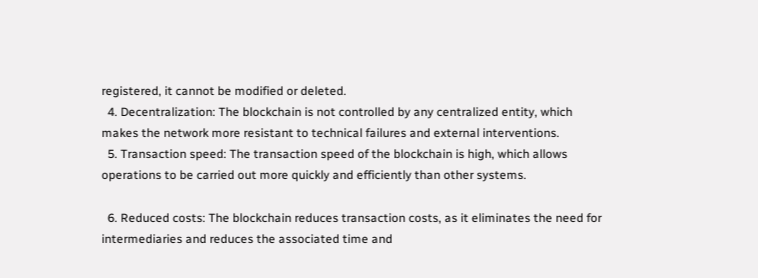registered, it cannot be modified or deleted.
  4. Decentralization: The blockchain is not controlled by any centralized entity, which makes the network more resistant to technical failures and external interventions.
  5. Transaction speed: The transaction speed of the blockchain is high, which allows operations to be carried out more quickly and efficiently than other systems.

  6. Reduced costs: The blockchain reduces transaction costs, as it eliminates the need for intermediaries and reduces the associated time and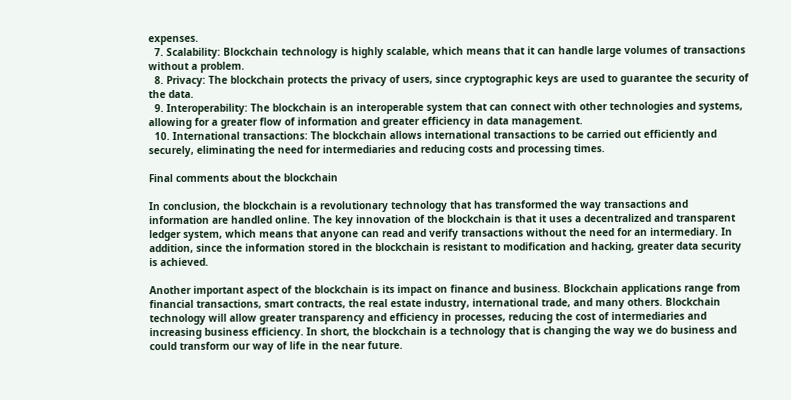expenses.
  7. Scalability: Blockchain technology is highly scalable, which means that it can handle large volumes of transactions without a problem.
  8. Privacy: The blockchain protects the privacy of users, since cryptographic keys are used to guarantee the security of the data.
  9. Interoperability: The blockchain is an interoperable system that can connect with other technologies and systems, allowing for a greater flow of information and greater efficiency in data management.
  10. International transactions: The blockchain allows international transactions to be carried out efficiently and securely, eliminating the need for intermediaries and reducing costs and processing times.

Final comments about the blockchain

In conclusion, the blockchain is a revolutionary technology that has transformed the way transactions and information are handled online. The key innovation of the blockchain is that it uses a decentralized and transparent ledger system, which means that anyone can read and verify transactions without the need for an intermediary. In addition, since the information stored in the blockchain is resistant to modification and hacking, greater data security is achieved.

Another important aspect of the blockchain is its impact on finance and business. Blockchain applications range from financial transactions, smart contracts, the real estate industry, international trade, and many others. Blockchain technology will allow greater transparency and efficiency in processes, reducing the cost of intermediaries and increasing business efficiency. In short, the blockchain is a technology that is changing the way we do business and could transform our way of life in the near future.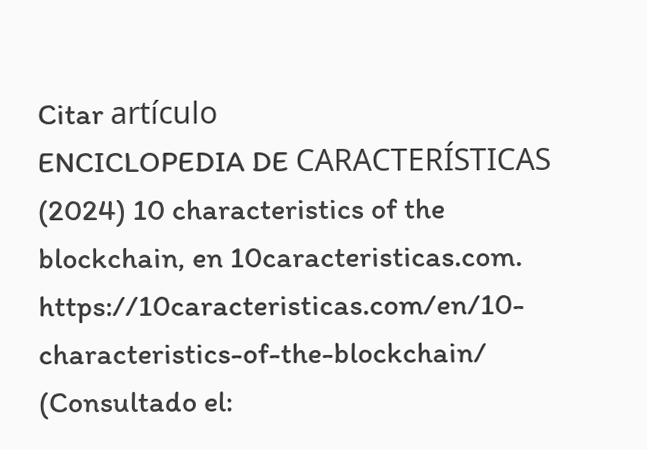Citar artículo
ENCICLOPEDIA DE CARACTERÍSTICAS (2024) 10 characteristics of the blockchain, en 10caracteristicas.com. https://10caracteristicas.com/en/10-characteristics-of-the-blockchain/ (Consultado el: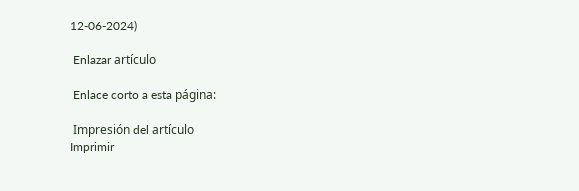12-06-2024)

 Enlazar artículo

 Enlace corto a esta página:

 Impresión del artículo
Imprimir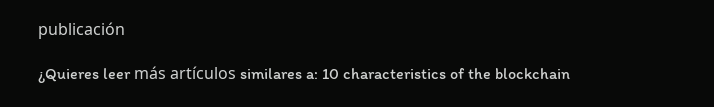publicación

¿Quieres leer más artículos similares a: 10 characteristics of the blockchain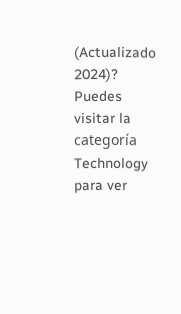(Actualizado 2024)? Puedes visitar la categoría Technology para ver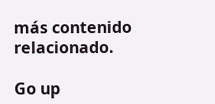más contenido relacionado.

Go up